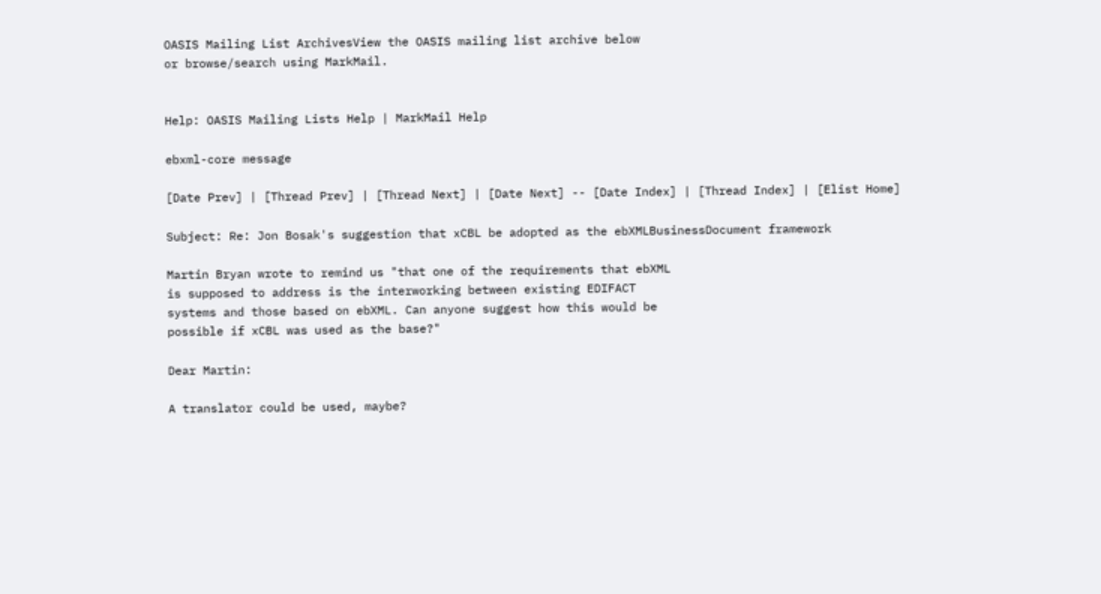OASIS Mailing List ArchivesView the OASIS mailing list archive below
or browse/search using MarkMail.


Help: OASIS Mailing Lists Help | MarkMail Help

ebxml-core message

[Date Prev] | [Thread Prev] | [Thread Next] | [Date Next] -- [Date Index] | [Thread Index] | [Elist Home]

Subject: Re: Jon Bosak's suggestion that xCBL be adopted as the ebXMLBusinessDocument framework

Martin Bryan wrote to remind us "that one of the requirements that ebXML
is supposed to address is the interworking between existing EDIFACT
systems and those based on ebXML. Can anyone suggest how this would be
possible if xCBL was used as the base?"

Dear Martin:

A translator could be used, maybe?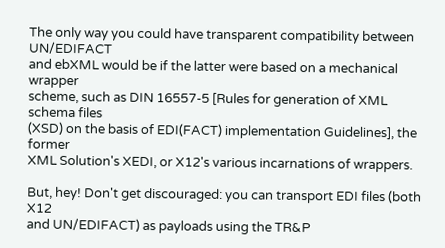The only way you could have transparent compatibility between UN/EDIFACT
and ebXML would be if the latter were based on a mechanical wrapper
scheme, such as DIN 16557-5 [Rules for generation of XML schema files
(XSD) on the basis of EDI(FACT) implementation Guidelines], the former
XML Solution's XEDI, or X12's various incarnations of wrappers.

But, hey! Don't get discouraged: you can transport EDI files (both X12
and UN/EDIFACT) as payloads using the TR&P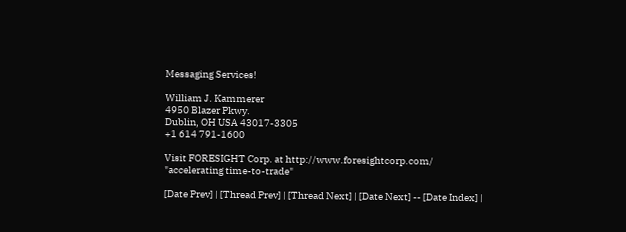Messaging Services!

William J. Kammerer
4950 Blazer Pkwy.
Dublin, OH USA 43017-3305
+1 614 791-1600

Visit FORESIGHT Corp. at http://www.foresightcorp.com/
"accelerating time-to-trade"

[Date Prev] | [Thread Prev] | [Thread Next] | [Date Next] -- [Date Index] |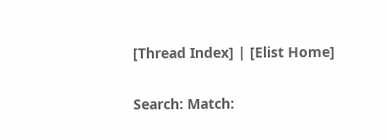[Thread Index] | [Elist Home]

Search: Match: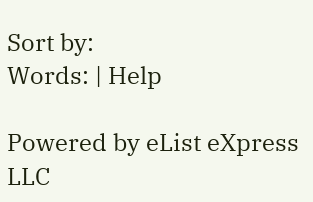Sort by:
Words: | Help

Powered by eList eXpress LLC